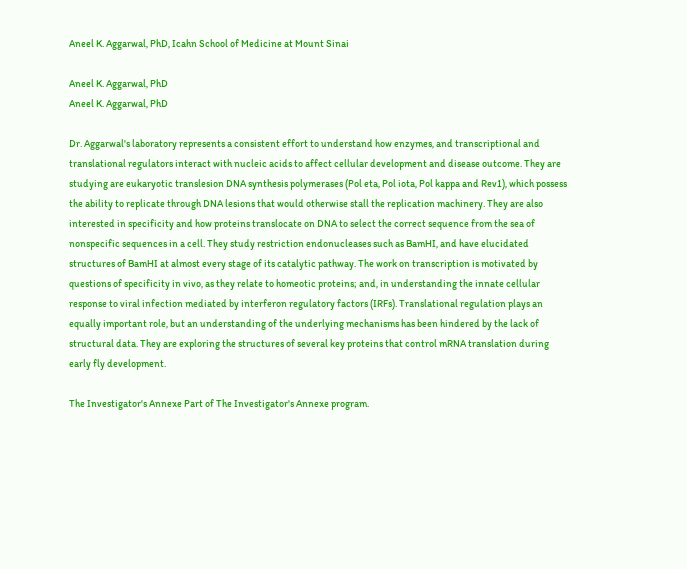Aneel K. Aggarwal, PhD, Icahn School of Medicine at Mount Sinai

Aneel K. Aggarwal, PhD
Aneel K. Aggarwal, PhD

Dr. Aggarwal's laboratory represents a consistent effort to understand how enzymes, and transcriptional and translational regulators interact with nucleic acids to affect cellular development and disease outcome. They are studying are eukaryotic translesion DNA synthesis polymerases (Pol eta, Pol iota, Pol kappa and Rev1), which possess the ability to replicate through DNA lesions that would otherwise stall the replication machinery. They are also interested in specificity and how proteins translocate on DNA to select the correct sequence from the sea of nonspecific sequences in a cell. They study restriction endonucleases such as BamHI, and have elucidated structures of BamHI at almost every stage of its catalytic pathway. The work on transcription is motivated by questions of specificity in vivo, as they relate to homeotic proteins; and, in understanding the innate cellular response to viral infection mediated by interferon regulatory factors (IRFs). Translational regulation plays an equally important role, but an understanding of the underlying mechanisms has been hindered by the lack of structural data. They are exploring the structures of several key proteins that control mRNA translation during early fly development.

The Investigator's Annexe Part of The Investigator's Annexe program.